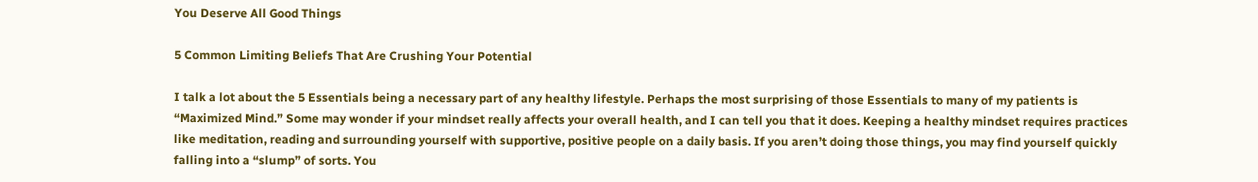You Deserve All Good Things

5 Common Limiting Beliefs That Are Crushing Your Potential

I talk a lot about the 5 Essentials being a necessary part of any healthy lifestyle. Perhaps the most surprising of those Essentials to many of my patients is “Maximized Mind.” Some may wonder if your mindset really affects your overall health, and I can tell you that it does. Keeping a healthy mindset requires practices like meditation, reading and surrounding yourself with supportive, positive people on a daily basis. If you aren’t doing those things, you may find yourself quickly falling into a “slump” of sorts. You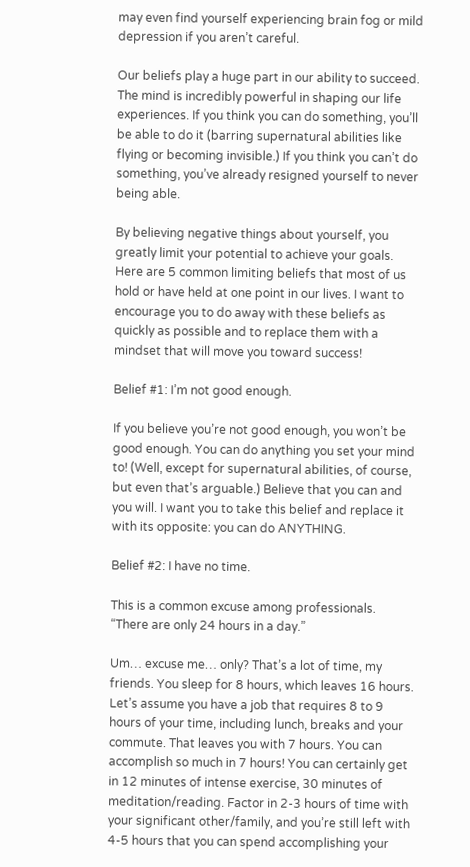may even find yourself experiencing brain fog or mild depression if you aren’t careful.

Our beliefs play a huge part in our ability to succeed. The mind is incredibly powerful in shaping our life experiences. If you think you can do something, you’ll be able to do it (barring supernatural abilities like flying or becoming invisible.) If you think you can’t do something, you’ve already resigned yourself to never being able.

By believing negative things about yourself, you greatly limit your potential to achieve your goals. Here are 5 common limiting beliefs that most of us hold or have held at one point in our lives. I want to encourage you to do away with these beliefs as quickly as possible and to replace them with a mindset that will move you toward success!

Belief #1: I’m not good enough.

If you believe you’re not good enough, you won’t be good enough. You can do anything you set your mind to! (Well, except for supernatural abilities, of course, but even that’s arguable.) Believe that you can and you will. I want you to take this belief and replace it with its opposite: you can do ANYTHING.

Belief #2: I have no time.

This is a common excuse among professionals. “There are only 24 hours in a day.”

Um… excuse me… only? That’s a lot of time, my friends. You sleep for 8 hours, which leaves 16 hours. Let’s assume you have a job that requires 8 to 9 hours of your time, including lunch, breaks and your commute. That leaves you with 7 hours. You can accomplish so much in 7 hours! You can certainly get in 12 minutes of intense exercise, 30 minutes of meditation/reading. Factor in 2-3 hours of time with your significant other/family, and you’re still left with 4-5 hours that you can spend accomplishing your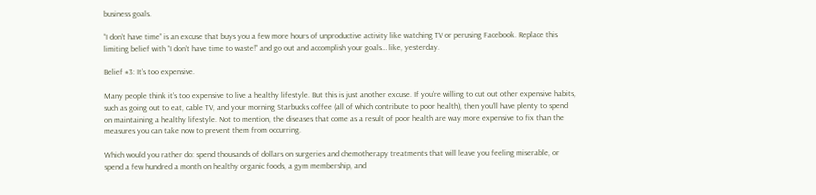business goals.

“I don’t have time” is an excuse that buys you a few more hours of unproductive activity like watching TV or perusing Facebook. Replace this limiting belief with “I don’t have time to waste!” and go out and accomplish your goals… like, yesterday.

Belief #3: It’s too expensive.

Many people think it’s too expensive to live a healthy lifestyle. But this is just another excuse. If you’re willing to cut out other expensive habits, such as going out to eat, cable TV, and your morning Starbucks coffee (all of which contribute to poor health), then you’ll have plenty to spend on maintaining a healthy lifestyle. Not to mention, the diseases that come as a result of poor health are way more expensive to fix than the measures you can take now to prevent them from occurring.

Which would you rather do: spend thousands of dollars on surgeries and chemotherapy treatments that will leave you feeling miserable, or spend a few hundred a month on healthy organic foods, a gym membership, and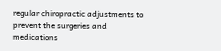regular chiropractic adjustments to prevent the surgeries and medications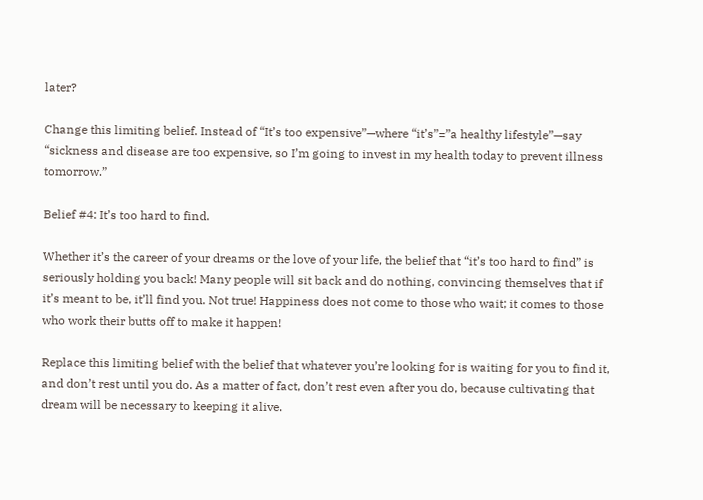later?

Change this limiting belief. Instead of “It’s too expensive”—where “it’s”=”a healthy lifestyle”—say “sickness and disease are too expensive, so I’m going to invest in my health today to prevent illness tomorrow.”

Belief #4: It’s too hard to find.

Whether it’s the career of your dreams or the love of your life, the belief that “it’s too hard to find” is seriously holding you back! Many people will sit back and do nothing, convincing themselves that if it’s meant to be, it’ll find you. Not true! Happiness does not come to those who wait; it comes to those who work their butts off to make it happen!

Replace this limiting belief with the belief that whatever you’re looking for is waiting for you to find it, and don’t rest until you do. As a matter of fact, don’t rest even after you do, because cultivating that dream will be necessary to keeping it alive.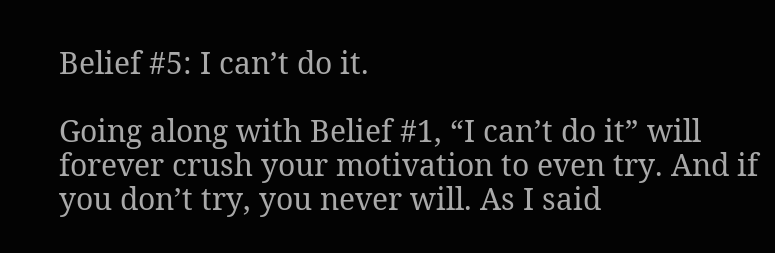Belief #5: I can’t do it.

Going along with Belief #1, “I can’t do it” will forever crush your motivation to even try. And if you don’t try, you never will. As I said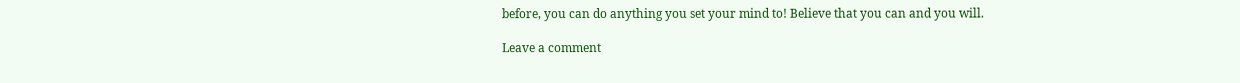before, you can do anything you set your mind to! Believe that you can and you will.

Leave a comment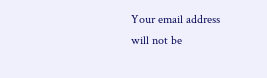Your email address will not be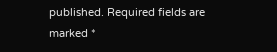published. Required fields are marked *